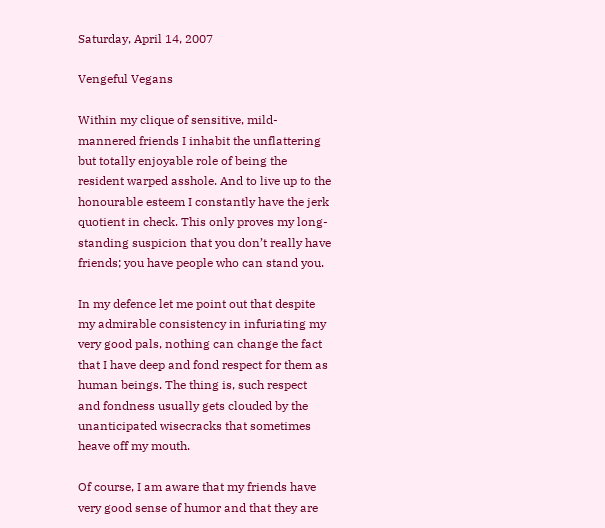Saturday, April 14, 2007

Vengeful Vegans

Within my clique of sensitive, mild-mannered friends I inhabit the unflattering but totally enjoyable role of being the resident warped asshole. And to live up to the honourable esteem I constantly have the jerk quotient in check. This only proves my long-standing suspicion that you don’t really have friends; you have people who can stand you.

In my defence let me point out that despite my admirable consistency in infuriating my very good pals, nothing can change the fact that I have deep and fond respect for them as human beings. The thing is, such respect and fondness usually gets clouded by the unanticipated wisecracks that sometimes heave off my mouth.

Of course, I am aware that my friends have very good sense of humor and that they are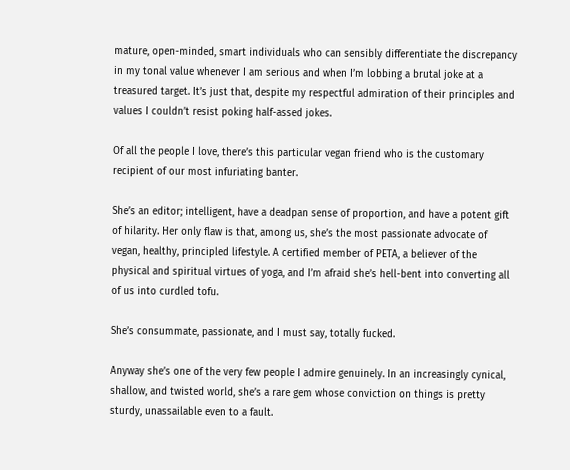mature, open-minded, smart individuals who can sensibly differentiate the discrepancy in my tonal value whenever I am serious and when I’m lobbing a brutal joke at a treasured target. It’s just that, despite my respectful admiration of their principles and values I couldn’t resist poking half-assed jokes.

Of all the people I love, there’s this particular vegan friend who is the customary recipient of our most infuriating banter.

She’s an editor; intelligent, have a deadpan sense of proportion, and have a potent gift of hilarity. Her only flaw is that, among us, she’s the most passionate advocate of vegan, healthy, principled lifestyle. A certified member of PETA, a believer of the physical and spiritual virtues of yoga, and I’m afraid she’s hell-bent into converting all of us into curdled tofu.

She’s consummate, passionate, and I must say, totally fucked.

Anyway she’s one of the very few people I admire genuinely. In an increasingly cynical, shallow, and twisted world, she’s a rare gem whose conviction on things is pretty sturdy, unassailable even to a fault.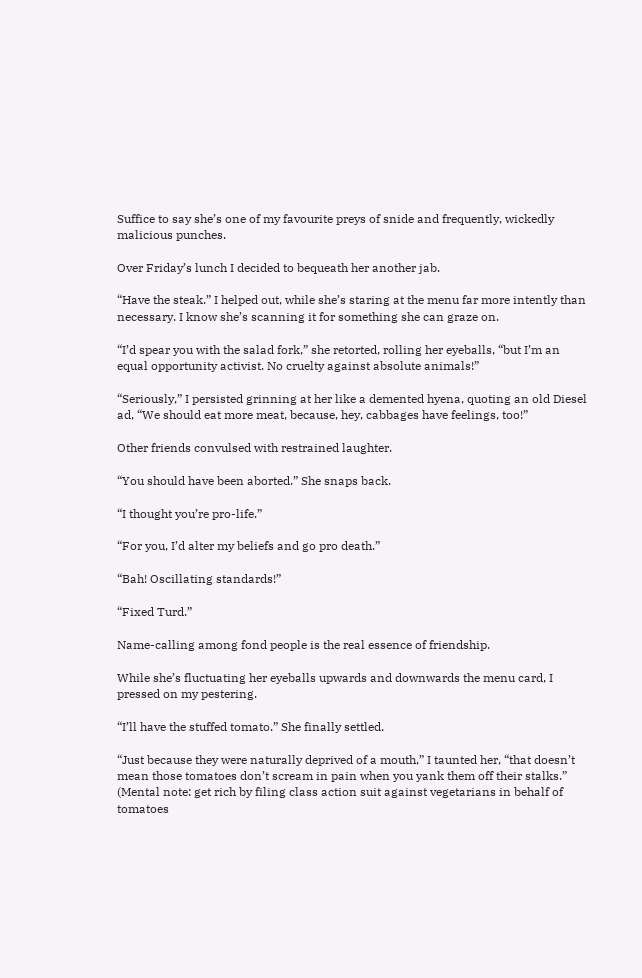Suffice to say she’s one of my favourite preys of snide and frequently, wickedly malicious punches.

Over Friday’s lunch I decided to bequeath her another jab.

“Have the steak.” I helped out, while she’s staring at the menu far more intently than necessary. I know she’s scanning it for something she can graze on.

“I’d spear you with the salad fork,” she retorted, rolling her eyeballs, “but I’m an equal opportunity activist. No cruelty against absolute animals!”

“Seriously,” I persisted grinning at her like a demented hyena, quoting an old Diesel ad, “We should eat more meat, because, hey, cabbages have feelings, too!”

Other friends convulsed with restrained laughter.

“You should have been aborted.” She snaps back.

“I thought you’re pro-life.”

“For you, I’d alter my beliefs and go pro death.”

“Bah! Oscillating standards!”

“Fixed Turd.”

Name-calling among fond people is the real essence of friendship.

While she’s fluctuating her eyeballs upwards and downwards the menu card, I pressed on my pestering.

“I’ll have the stuffed tomato.” She finally settled.

“Just because they were naturally deprived of a mouth,” I taunted her, “that doesn’t mean those tomatoes don’t scream in pain when you yank them off their stalks.” (Mental note: get rich by filing class action suit against vegetarians in behalf of tomatoes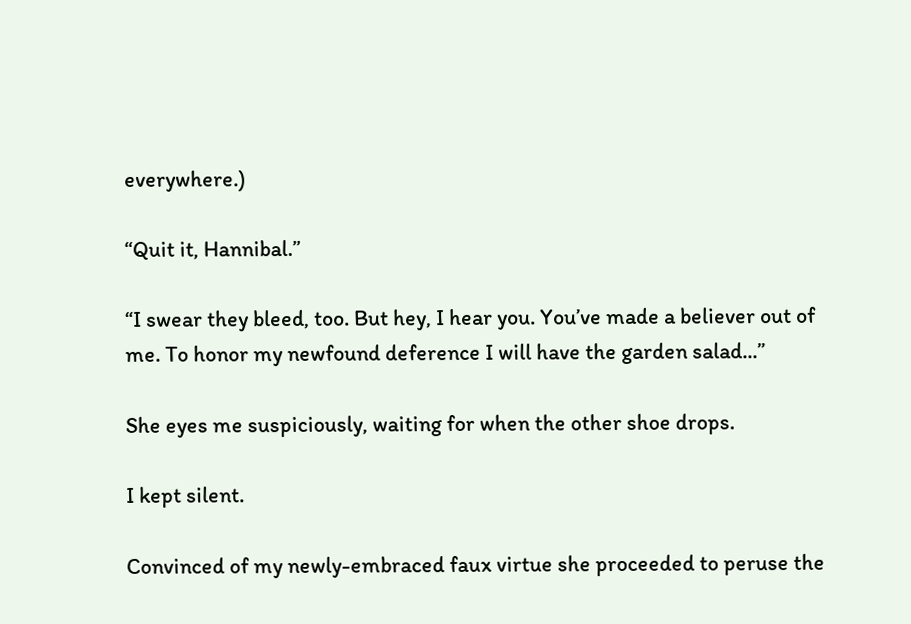everywhere.)

“Quit it, Hannibal.”

“I swear they bleed, too. But hey, I hear you. You’ve made a believer out of me. To honor my newfound deference I will have the garden salad...”

She eyes me suspiciously, waiting for when the other shoe drops.

I kept silent.

Convinced of my newly-embraced faux virtue she proceeded to peruse the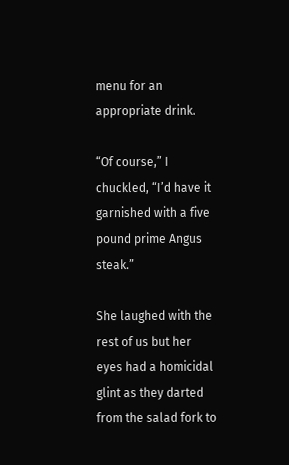menu for an appropriate drink.

“Of course,” I chuckled, “I’d have it garnished with a five pound prime Angus steak.”

She laughed with the rest of us but her eyes had a homicidal glint as they darted from the salad fork to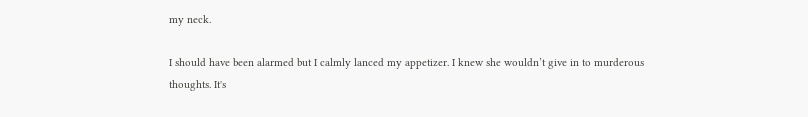my neck.

I should have been alarmed but I calmly lanced my appetizer. I knew she wouldn’t give in to murderous thoughts. It's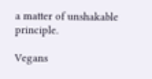a matter of unshakable principle.

Vegans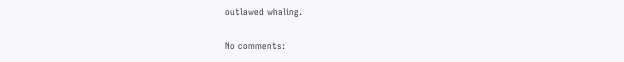outlawed whaling.

No comments: